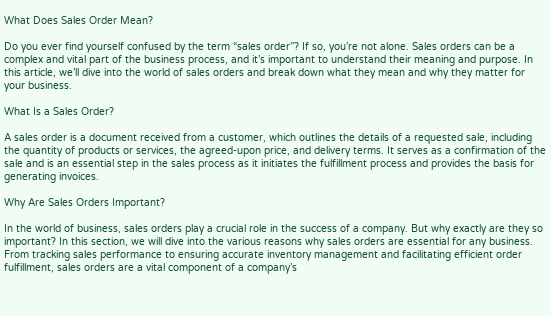What Does Sales Order Mean?

Do you ever find yourself confused by the term “sales order”? If so, you’re not alone. Sales orders can be a complex and vital part of the business process, and it’s important to understand their meaning and purpose. In this article, we’ll dive into the world of sales orders and break down what they mean and why they matter for your business.

What Is a Sales Order?

A sales order is a document received from a customer, which outlines the details of a requested sale, including the quantity of products or services, the agreed-upon price, and delivery terms. It serves as a confirmation of the sale and is an essential step in the sales process as it initiates the fulfillment process and provides the basis for generating invoices.

Why Are Sales Orders Important?

In the world of business, sales orders play a crucial role in the success of a company. But why exactly are they so important? In this section, we will dive into the various reasons why sales orders are essential for any business. From tracking sales performance to ensuring accurate inventory management and facilitating efficient order fulfillment, sales orders are a vital component of a company’s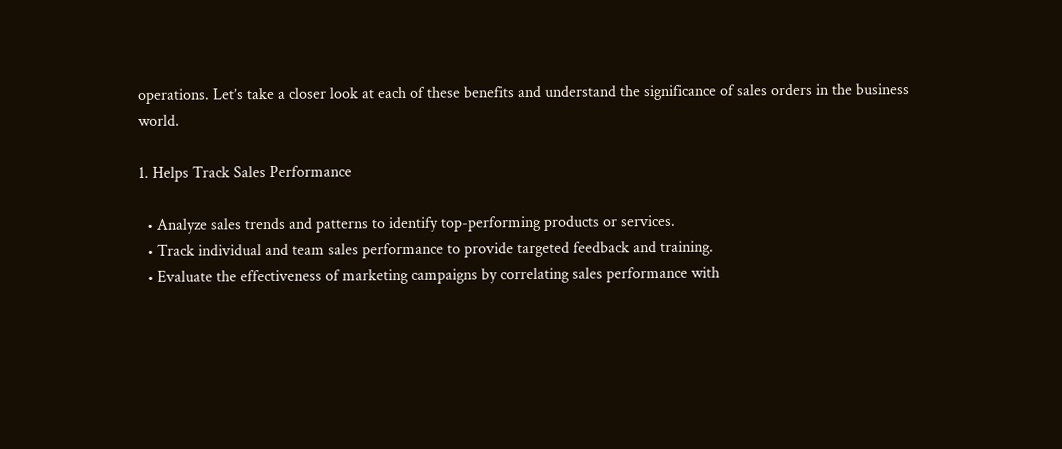operations. Let’s take a closer look at each of these benefits and understand the significance of sales orders in the business world.

1. Helps Track Sales Performance

  • Analyze sales trends and patterns to identify top-performing products or services.
  • Track individual and team sales performance to provide targeted feedback and training.
  • Evaluate the effectiveness of marketing campaigns by correlating sales performance with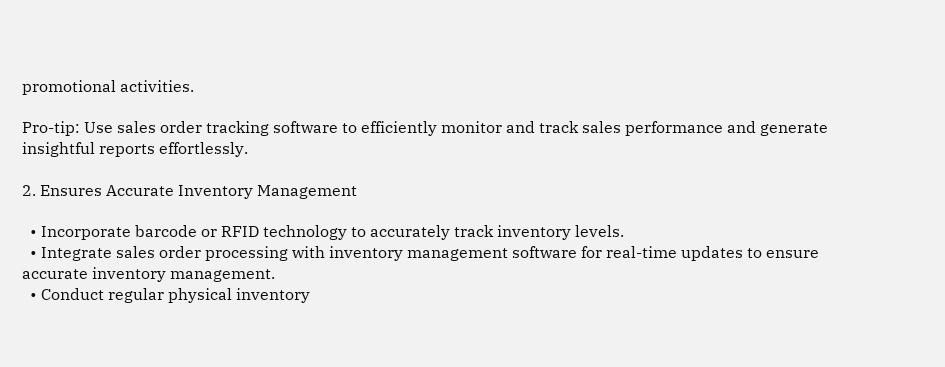promotional activities.

Pro-tip: Use sales order tracking software to efficiently monitor and track sales performance and generate insightful reports effortlessly.

2. Ensures Accurate Inventory Management

  • Incorporate barcode or RFID technology to accurately track inventory levels.
  • Integrate sales order processing with inventory management software for real-time updates to ensure accurate inventory management.
  • Conduct regular physical inventory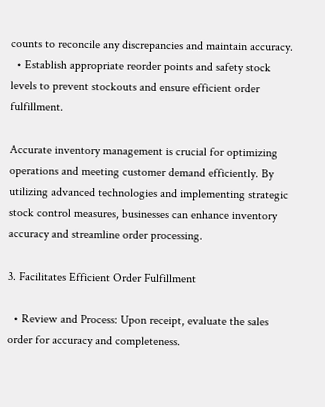counts to reconcile any discrepancies and maintain accuracy.
  • Establish appropriate reorder points and safety stock levels to prevent stockouts and ensure efficient order fulfillment.

Accurate inventory management is crucial for optimizing operations and meeting customer demand efficiently. By utilizing advanced technologies and implementing strategic stock control measures, businesses can enhance inventory accuracy and streamline order processing.

3. Facilitates Efficient Order Fulfillment

  • Review and Process: Upon receipt, evaluate the sales order for accuracy and completeness.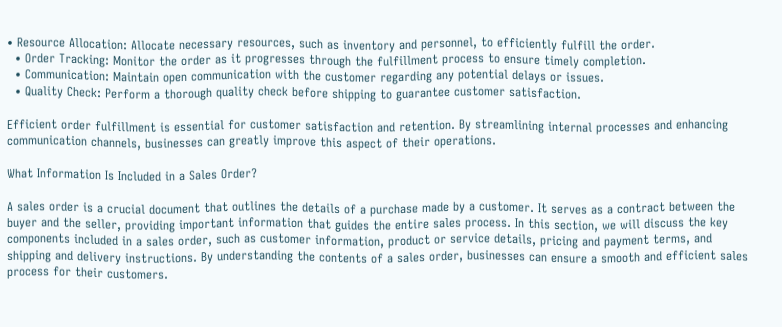• Resource Allocation: Allocate necessary resources, such as inventory and personnel, to efficiently fulfill the order.
  • Order Tracking: Monitor the order as it progresses through the fulfillment process to ensure timely completion.
  • Communication: Maintain open communication with the customer regarding any potential delays or issues.
  • Quality Check: Perform a thorough quality check before shipping to guarantee customer satisfaction.

Efficient order fulfillment is essential for customer satisfaction and retention. By streamlining internal processes and enhancing communication channels, businesses can greatly improve this aspect of their operations.

What Information Is Included in a Sales Order?

A sales order is a crucial document that outlines the details of a purchase made by a customer. It serves as a contract between the buyer and the seller, providing important information that guides the entire sales process. In this section, we will discuss the key components included in a sales order, such as customer information, product or service details, pricing and payment terms, and shipping and delivery instructions. By understanding the contents of a sales order, businesses can ensure a smooth and efficient sales process for their customers.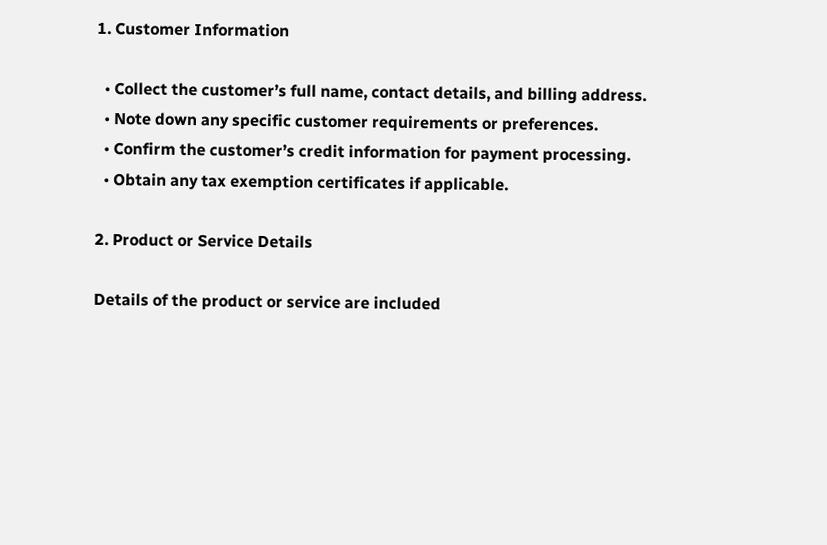1. Customer Information

  • Collect the customer’s full name, contact details, and billing address.
  • Note down any specific customer requirements or preferences.
  • Confirm the customer’s credit information for payment processing.
  • Obtain any tax exemption certificates if applicable.

2. Product or Service Details

Details of the product or service are included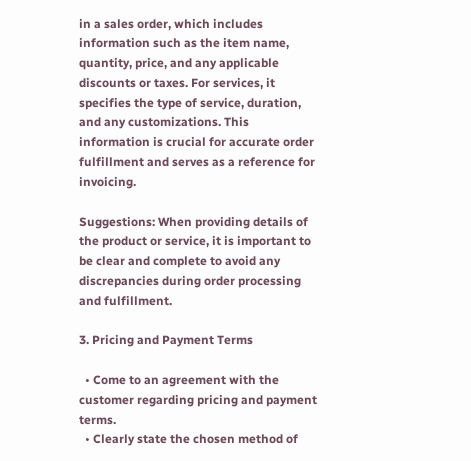in a sales order, which includes information such as the item name, quantity, price, and any applicable discounts or taxes. For services, it specifies the type of service, duration, and any customizations. This information is crucial for accurate order fulfillment and serves as a reference for invoicing.

Suggestions: When providing details of the product or service, it is important to be clear and complete to avoid any discrepancies during order processing and fulfillment.

3. Pricing and Payment Terms

  • Come to an agreement with the customer regarding pricing and payment terms.
  • Clearly state the chosen method of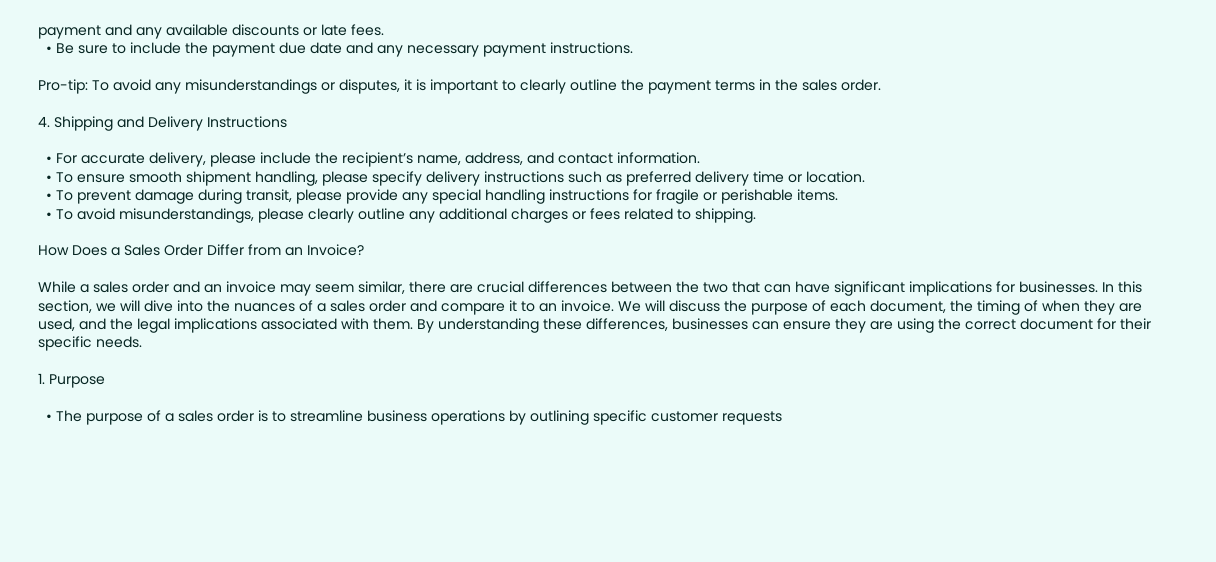payment and any available discounts or late fees.
  • Be sure to include the payment due date and any necessary payment instructions.

Pro-tip: To avoid any misunderstandings or disputes, it is important to clearly outline the payment terms in the sales order.

4. Shipping and Delivery Instructions

  • For accurate delivery, please include the recipient’s name, address, and contact information.
  • To ensure smooth shipment handling, please specify delivery instructions such as preferred delivery time or location.
  • To prevent damage during transit, please provide any special handling instructions for fragile or perishable items.
  • To avoid misunderstandings, please clearly outline any additional charges or fees related to shipping.

How Does a Sales Order Differ from an Invoice?

While a sales order and an invoice may seem similar, there are crucial differences between the two that can have significant implications for businesses. In this section, we will dive into the nuances of a sales order and compare it to an invoice. We will discuss the purpose of each document, the timing of when they are used, and the legal implications associated with them. By understanding these differences, businesses can ensure they are using the correct document for their specific needs.

1. Purpose

  • The purpose of a sales order is to streamline business operations by outlining specific customer requests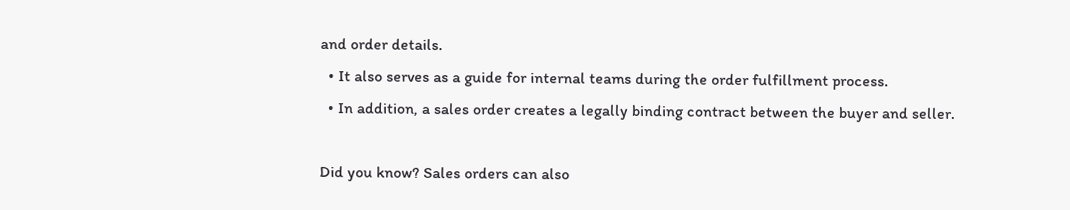and order details.
  • It also serves as a guide for internal teams during the order fulfillment process.
  • In addition, a sales order creates a legally binding contract between the buyer and seller.

Did you know? Sales orders can also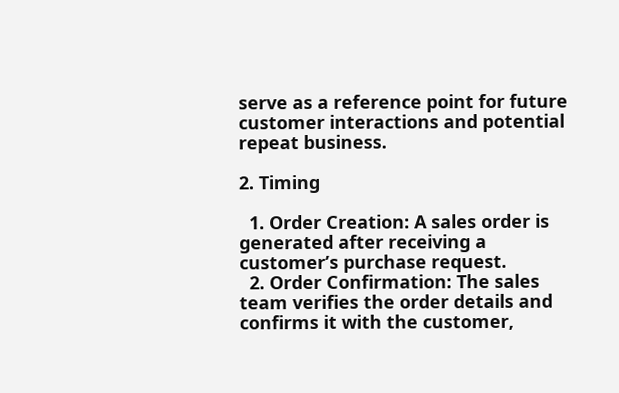serve as a reference point for future customer interactions and potential repeat business.

2. Timing

  1. Order Creation: A sales order is generated after receiving a customer’s purchase request.
  2. Order Confirmation: The sales team verifies the order details and confirms it with the customer,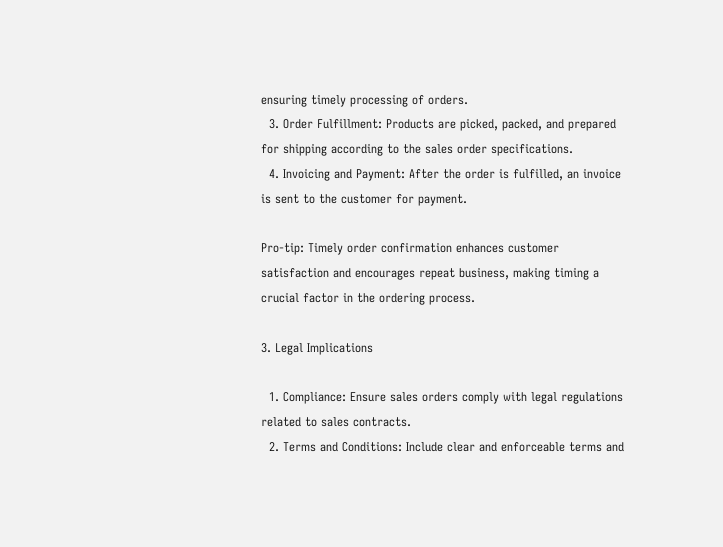ensuring timely processing of orders.
  3. Order Fulfillment: Products are picked, packed, and prepared for shipping according to the sales order specifications.
  4. Invoicing and Payment: After the order is fulfilled, an invoice is sent to the customer for payment.

Pro-tip: Timely order confirmation enhances customer satisfaction and encourages repeat business, making timing a crucial factor in the ordering process.

3. Legal Implications

  1. Compliance: Ensure sales orders comply with legal regulations related to sales contracts.
  2. Terms and Conditions: Include clear and enforceable terms and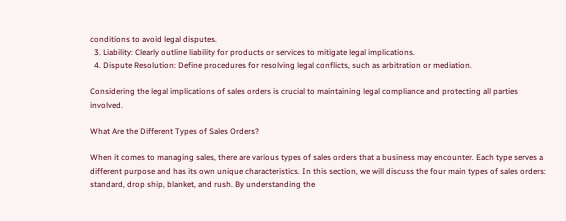conditions to avoid legal disputes.
  3. Liability: Clearly outline liability for products or services to mitigate legal implications.
  4. Dispute Resolution: Define procedures for resolving legal conflicts, such as arbitration or mediation.

Considering the legal implications of sales orders is crucial to maintaining legal compliance and protecting all parties involved.

What Are the Different Types of Sales Orders?

When it comes to managing sales, there are various types of sales orders that a business may encounter. Each type serves a different purpose and has its own unique characteristics. In this section, we will discuss the four main types of sales orders: standard, drop ship, blanket, and rush. By understanding the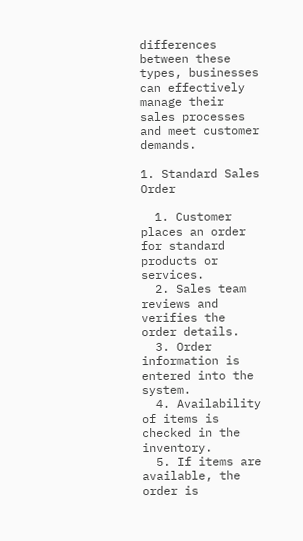differences between these types, businesses can effectively manage their sales processes and meet customer demands.

1. Standard Sales Order

  1. Customer places an order for standard products or services.
  2. Sales team reviews and verifies the order details.
  3. Order information is entered into the system.
  4. Availability of items is checked in the inventory.
  5. If items are available, the order is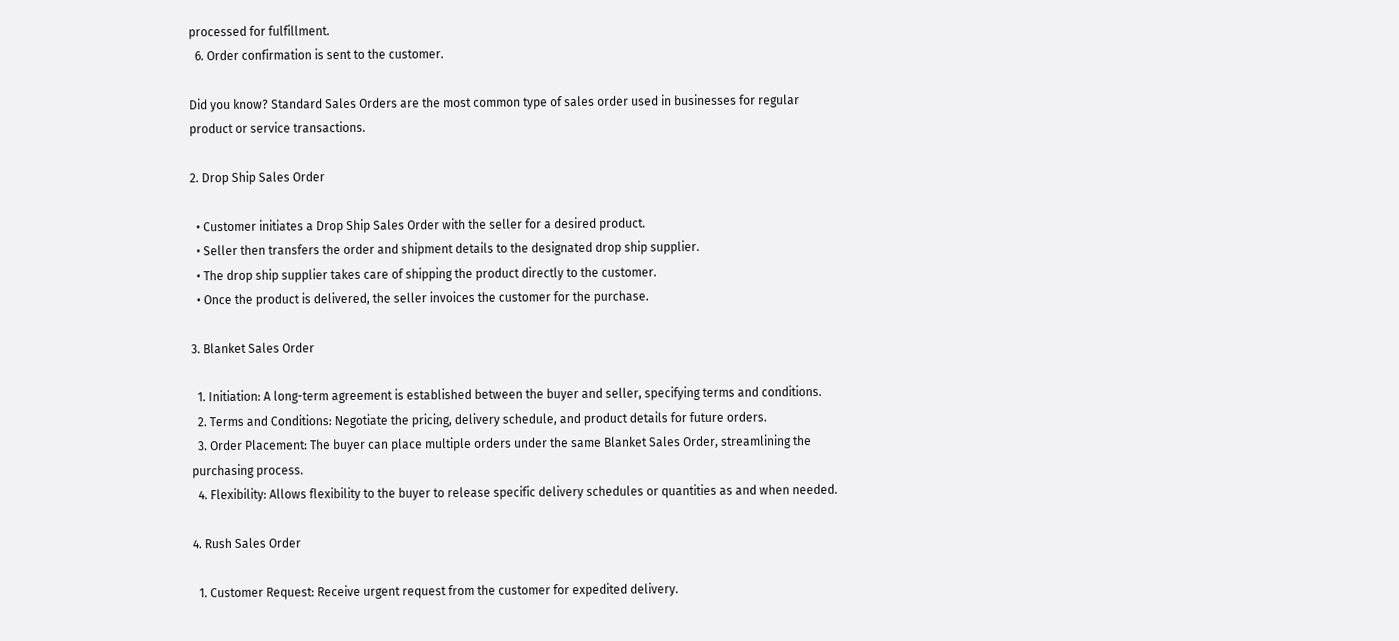processed for fulfillment.
  6. Order confirmation is sent to the customer.

Did you know? Standard Sales Orders are the most common type of sales order used in businesses for regular product or service transactions.

2. Drop Ship Sales Order

  • Customer initiates a Drop Ship Sales Order with the seller for a desired product.
  • Seller then transfers the order and shipment details to the designated drop ship supplier.
  • The drop ship supplier takes care of shipping the product directly to the customer.
  • Once the product is delivered, the seller invoices the customer for the purchase.

3. Blanket Sales Order

  1. Initiation: A long-term agreement is established between the buyer and seller, specifying terms and conditions.
  2. Terms and Conditions: Negotiate the pricing, delivery schedule, and product details for future orders.
  3. Order Placement: The buyer can place multiple orders under the same Blanket Sales Order, streamlining the purchasing process.
  4. Flexibility: Allows flexibility to the buyer to release specific delivery schedules or quantities as and when needed.

4. Rush Sales Order

  1. Customer Request: Receive urgent request from the customer for expedited delivery.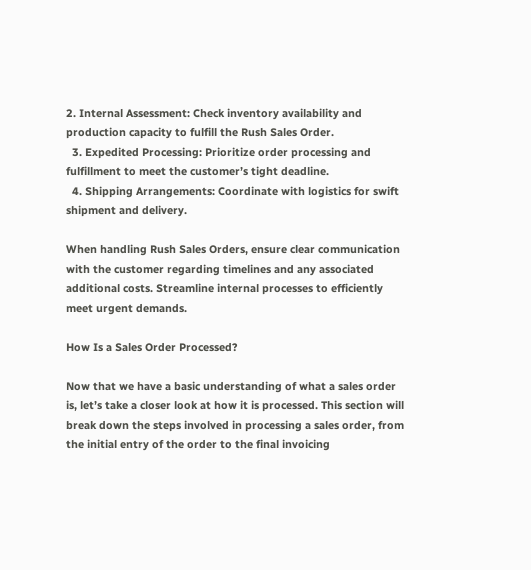2. Internal Assessment: Check inventory availability and production capacity to fulfill the Rush Sales Order.
  3. Expedited Processing: Prioritize order processing and fulfillment to meet the customer’s tight deadline.
  4. Shipping Arrangements: Coordinate with logistics for swift shipment and delivery.

When handling Rush Sales Orders, ensure clear communication with the customer regarding timelines and any associated additional costs. Streamline internal processes to efficiently meet urgent demands.

How Is a Sales Order Processed?

Now that we have a basic understanding of what a sales order is, let’s take a closer look at how it is processed. This section will break down the steps involved in processing a sales order, from the initial entry of the order to the final invoicing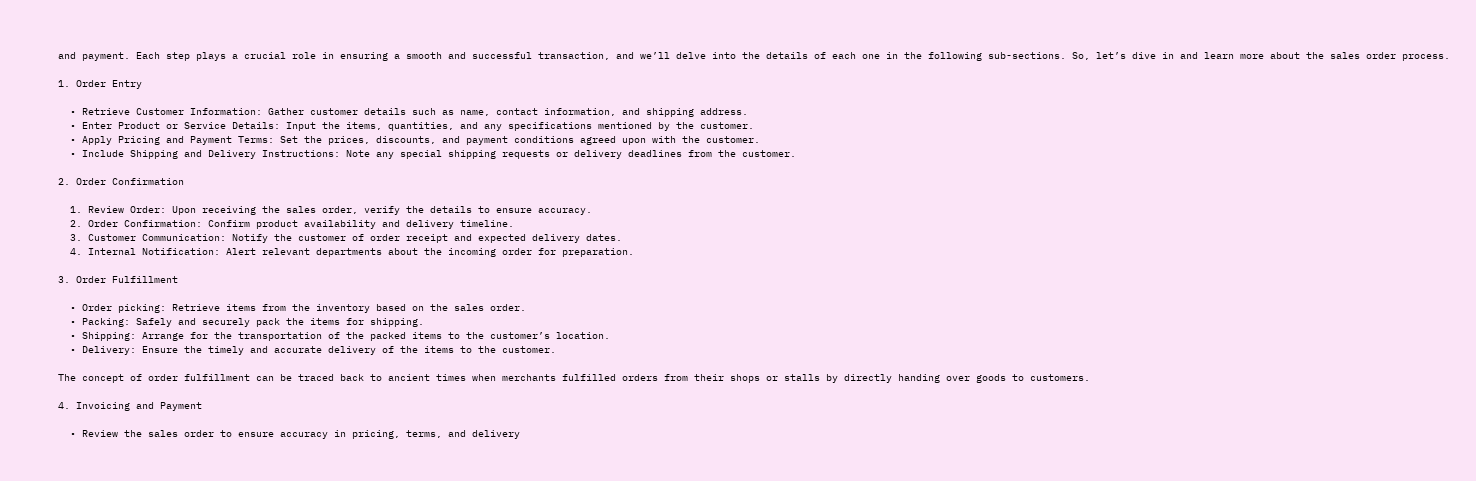and payment. Each step plays a crucial role in ensuring a smooth and successful transaction, and we’ll delve into the details of each one in the following sub-sections. So, let’s dive in and learn more about the sales order process.

1. Order Entry

  • Retrieve Customer Information: Gather customer details such as name, contact information, and shipping address.
  • Enter Product or Service Details: Input the items, quantities, and any specifications mentioned by the customer.
  • Apply Pricing and Payment Terms: Set the prices, discounts, and payment conditions agreed upon with the customer.
  • Include Shipping and Delivery Instructions: Note any special shipping requests or delivery deadlines from the customer.

2. Order Confirmation

  1. Review Order: Upon receiving the sales order, verify the details to ensure accuracy.
  2. Order Confirmation: Confirm product availability and delivery timeline.
  3. Customer Communication: Notify the customer of order receipt and expected delivery dates.
  4. Internal Notification: Alert relevant departments about the incoming order for preparation.

3. Order Fulfillment

  • Order picking: Retrieve items from the inventory based on the sales order.
  • Packing: Safely and securely pack the items for shipping.
  • Shipping: Arrange for the transportation of the packed items to the customer’s location.
  • Delivery: Ensure the timely and accurate delivery of the items to the customer.

The concept of order fulfillment can be traced back to ancient times when merchants fulfilled orders from their shops or stalls by directly handing over goods to customers.

4. Invoicing and Payment

  • Review the sales order to ensure accuracy in pricing, terms, and delivery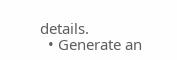details.
  • Generate an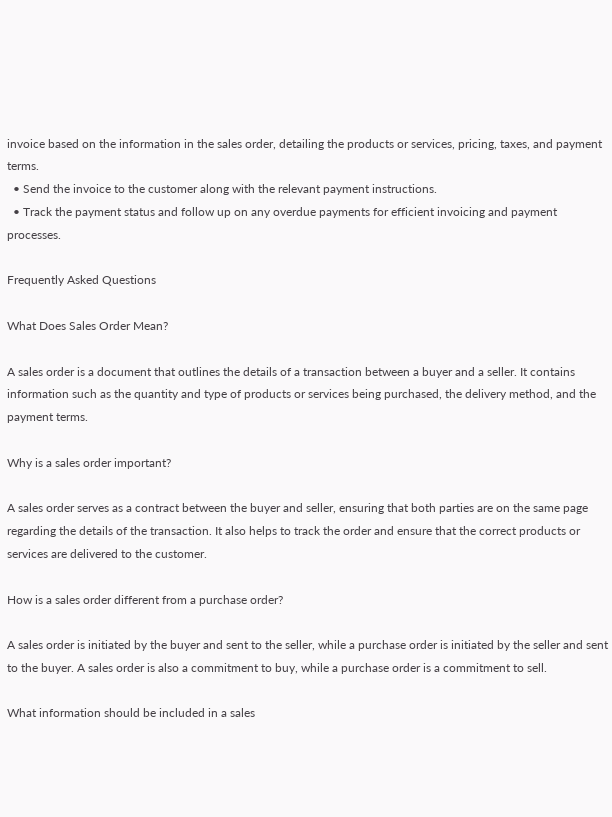invoice based on the information in the sales order, detailing the products or services, pricing, taxes, and payment terms.
  • Send the invoice to the customer along with the relevant payment instructions.
  • Track the payment status and follow up on any overdue payments for efficient invoicing and payment processes.

Frequently Asked Questions

What Does Sales Order Mean?

A sales order is a document that outlines the details of a transaction between a buyer and a seller. It contains information such as the quantity and type of products or services being purchased, the delivery method, and the payment terms.

Why is a sales order important?

A sales order serves as a contract between the buyer and seller, ensuring that both parties are on the same page regarding the details of the transaction. It also helps to track the order and ensure that the correct products or services are delivered to the customer.

How is a sales order different from a purchase order?

A sales order is initiated by the buyer and sent to the seller, while a purchase order is initiated by the seller and sent to the buyer. A sales order is also a commitment to buy, while a purchase order is a commitment to sell.

What information should be included in a sales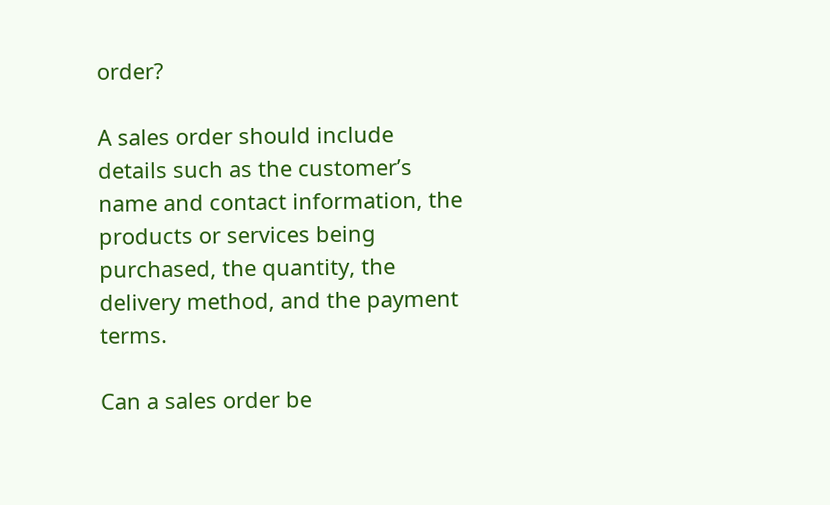order?

A sales order should include details such as the customer’s name and contact information, the products or services being purchased, the quantity, the delivery method, and the payment terms.

Can a sales order be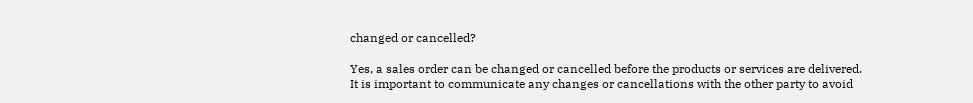changed or cancelled?

Yes, a sales order can be changed or cancelled before the products or services are delivered. It is important to communicate any changes or cancellations with the other party to avoid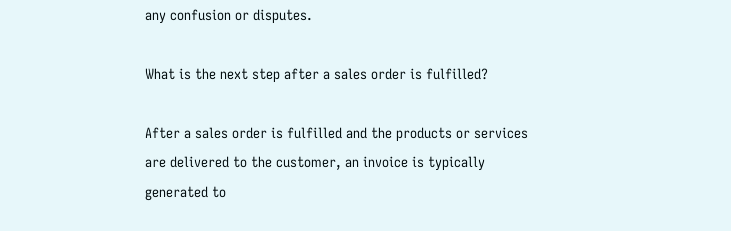any confusion or disputes.

What is the next step after a sales order is fulfilled?

After a sales order is fulfilled and the products or services are delivered to the customer, an invoice is typically generated to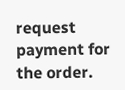request payment for the order.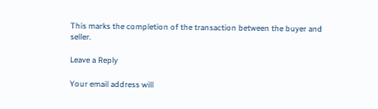This marks the completion of the transaction between the buyer and seller.

Leave a Reply

Your email address will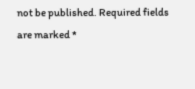not be published. Required fields are marked *